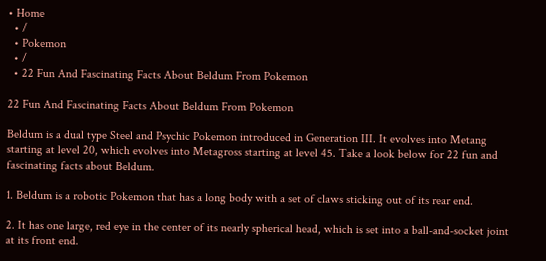• Home
  • /
  • Pokemon
  • /
  • 22 Fun And Fascinating Facts About Beldum From Pokemon

22 Fun And Fascinating Facts About Beldum From Pokemon

Beldum is a dual type Steel and Psychic Pokemon introduced in Generation III. It evolves into Metang starting at level 20, which evolves into Metagross starting at level 45. Take a look below for 22 fun and fascinating facts about Beldum.

1. Beldum is a robotic Pokemon that has a long body with a set of claws sticking out of its rear end.

2. It has one large, red eye in the center of its nearly spherical head, which is set into a ball-and-socket joint at its front end.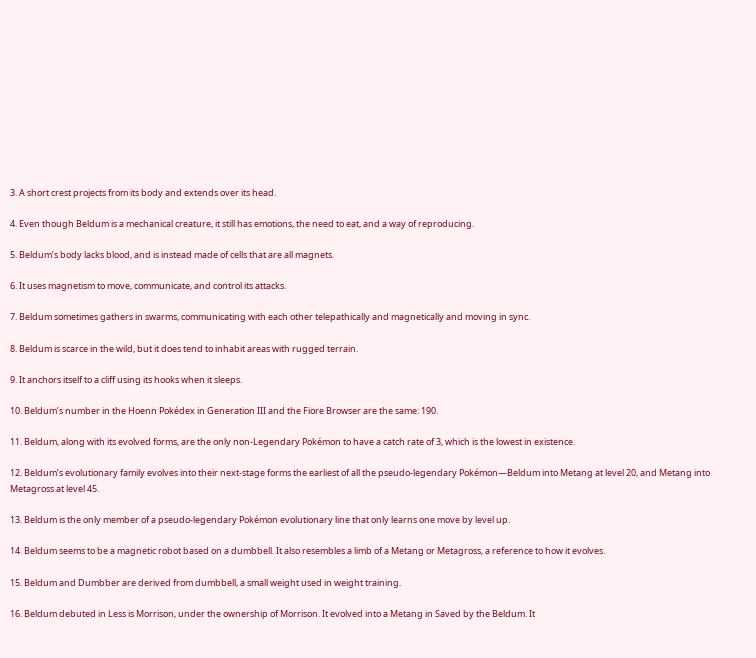3. A short crest projects from its body and extends over its head.

4. Even though Beldum is a mechanical creature, it still has emotions, the need to eat, and a way of reproducing.

5. Beldum’s body lacks blood, and is instead made of cells that are all magnets.

6. It uses magnetism to move, communicate, and control its attacks.

7. Beldum sometimes gathers in swarms, communicating with each other telepathically and magnetically and moving in sync.

8. Beldum is scarce in the wild, but it does tend to inhabit areas with rugged terrain.

9. It anchors itself to a cliff using its hooks when it sleeps.

10. Beldum’s number in the Hoenn Pokédex in Generation III and the Fiore Browser are the same: 190.

11. Beldum, along with its evolved forms, are the only non-Legendary Pokémon to have a catch rate of 3, which is the lowest in existence.

12. Beldum’s evolutionary family evolves into their next-stage forms the earliest of all the pseudo-legendary Pokémon—Beldum into Metang at level 20, and Metang into Metagross at level 45.

13. Beldum is the only member of a pseudo-legendary Pokémon evolutionary line that only learns one move by level up.

14. Beldum seems to be a magnetic robot based on a dumbbell. It also resembles a limb of a Metang or Metagross, a reference to how it evolves.

15. Beldum and Dumbber are derived from dumbbell, a small weight used in weight training.

16. Beldum debuted in Less is Morrison, under the ownership of Morrison. It evolved into a Metang in Saved by the Beldum. It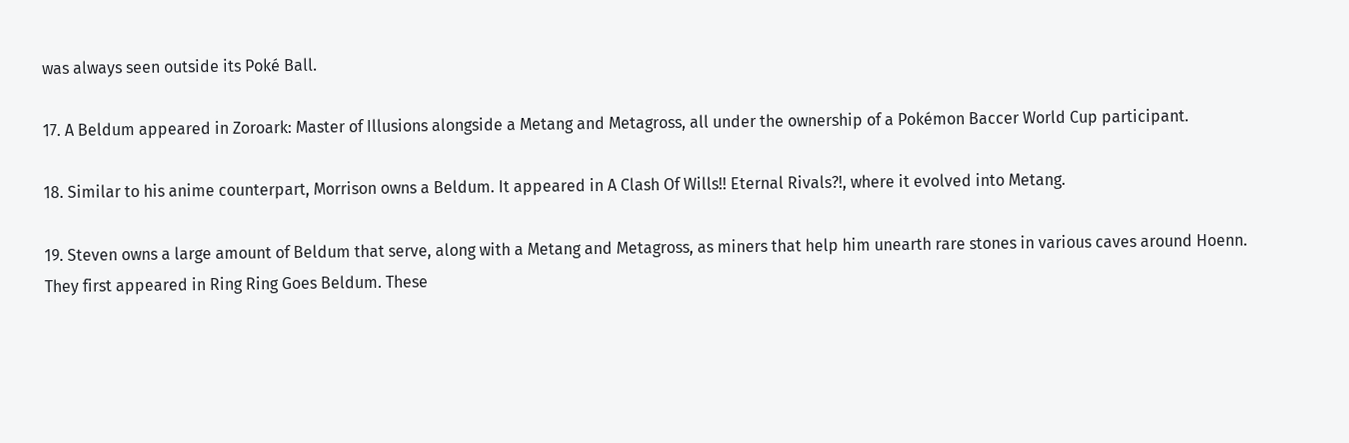was always seen outside its Poké Ball.

17. A Beldum appeared in Zoroark: Master of Illusions alongside a Metang and Metagross, all under the ownership of a Pokémon Baccer World Cup participant.

18. Similar to his anime counterpart, Morrison owns a Beldum. It appeared in A Clash Of Wills!! Eternal Rivals?!, where it evolved into Metang.

19. Steven owns a large amount of Beldum that serve, along with a Metang and Metagross, as miners that help him unearth rare stones in various caves around Hoenn. They first appeared in Ring Ring Goes Beldum. These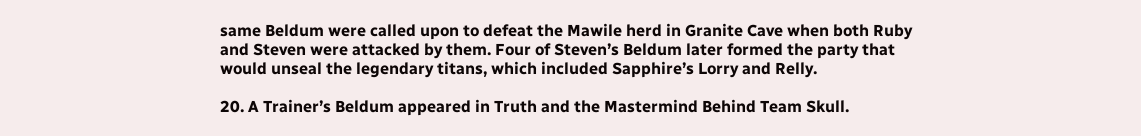same Beldum were called upon to defeat the Mawile herd in Granite Cave when both Ruby and Steven were attacked by them. Four of Steven’s Beldum later formed the party that would unseal the legendary titans, which included Sapphire’s Lorry and Relly.

20. A Trainer’s Beldum appeared in Truth and the Mastermind Behind Team Skull.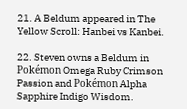21. A Beldum appeared in The Yellow Scroll: Hanbei vs Kanbei.

22. Steven owns a Beldum in Pokémon Omega Ruby Crimson Passion and Pokémon Alpha Sapphire Indigo Wisdom.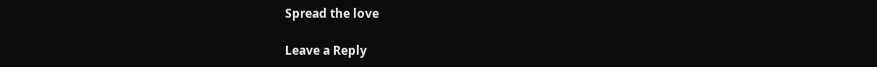Spread the love

Leave a Reply